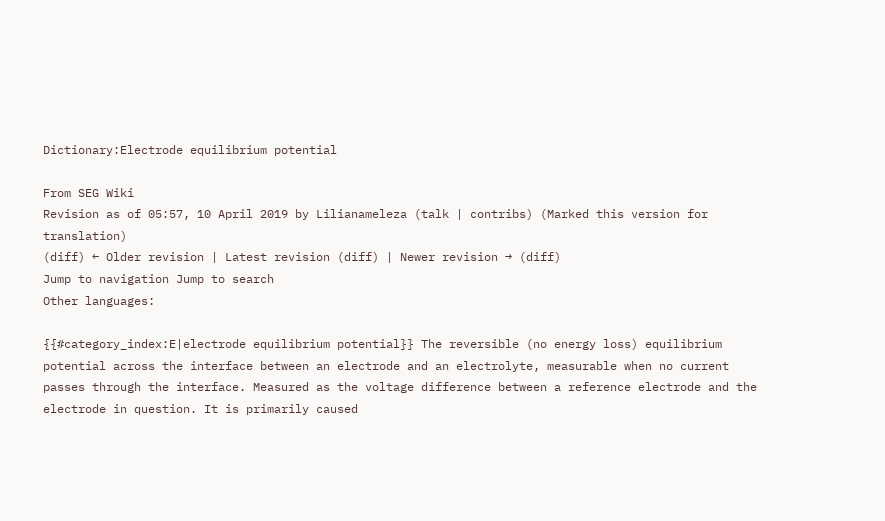Dictionary:Electrode equilibrium potential

From SEG Wiki
Revision as of 05:57, 10 April 2019 by Lilianameleza (talk | contribs) (Marked this version for translation)
(diff) ← Older revision | Latest revision (diff) | Newer revision → (diff)
Jump to navigation Jump to search
Other languages:

{{#category_index:E|electrode equilibrium potential}} The reversible (no energy loss) equilibrium potential across the interface between an electrode and an electrolyte, measurable when no current passes through the interface. Measured as the voltage difference between a reference electrode and the electrode in question. It is primarily caused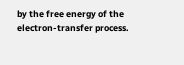by the free energy of the electron-transfer process.